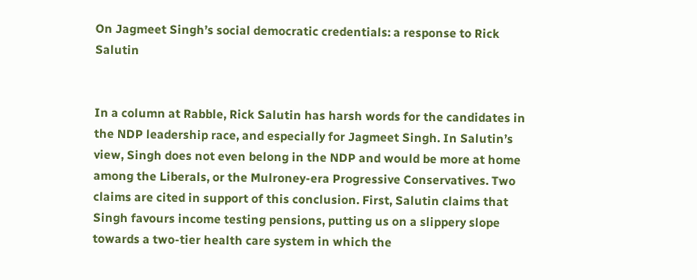On Jagmeet Singh’s social democratic credentials: a response to Rick Salutin


In a column at Rabble, Rick Salutin has harsh words for the candidates in the NDP leadership race, and especially for Jagmeet Singh. In Salutin’s view, Singh does not even belong in the NDP and would be more at home among the Liberals, or the Mulroney-era Progressive Conservatives. Two claims are cited in support of this conclusion. First, Salutin claims that Singh favours income testing pensions, putting us on a slippery slope towards a two-tier health care system in which the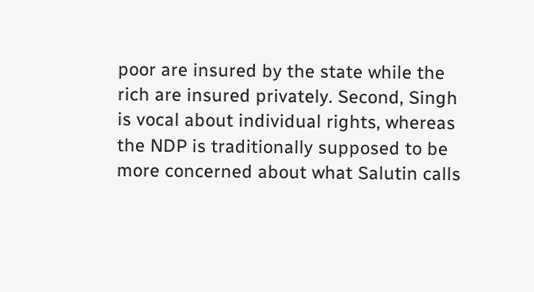poor are insured by the state while the rich are insured privately. Second, Singh is vocal about individual rights, whereas the NDP is traditionally supposed to be more concerned about what Salutin calls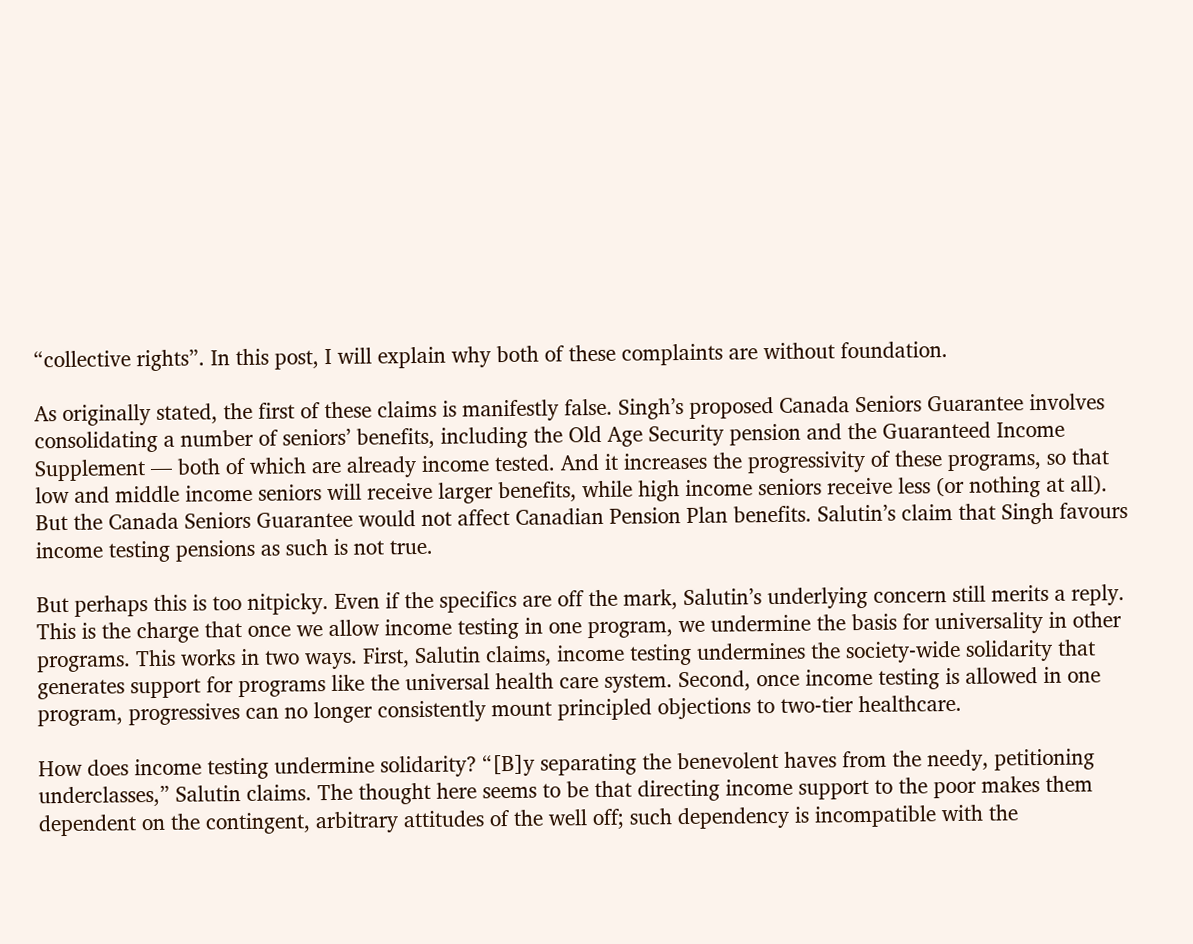“collective rights”. In this post, I will explain why both of these complaints are without foundation.

As originally stated, the first of these claims is manifestly false. Singh’s proposed Canada Seniors Guarantee involves consolidating a number of seniors’ benefits, including the Old Age Security pension and the Guaranteed Income Supplement — both of which are already income tested. And it increases the progressivity of these programs, so that low and middle income seniors will receive larger benefits, while high income seniors receive less (or nothing at all). But the Canada Seniors Guarantee would not affect Canadian Pension Plan benefits. Salutin’s claim that Singh favours income testing pensions as such is not true.

But perhaps this is too nitpicky. Even if the specifics are off the mark, Salutin’s underlying concern still merits a reply. This is the charge that once we allow income testing in one program, we undermine the basis for universality in other programs. This works in two ways. First, Salutin claims, income testing undermines the society-wide solidarity that generates support for programs like the universal health care system. Second, once income testing is allowed in one program, progressives can no longer consistently mount principled objections to two-tier healthcare.

How does income testing undermine solidarity? “[B]y separating the benevolent haves from the needy, petitioning underclasses,” Salutin claims. The thought here seems to be that directing income support to the poor makes them dependent on the contingent, arbitrary attitudes of the well off; such dependency is incompatible with the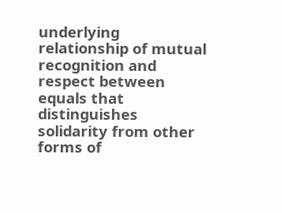underlying relationship of mutual recognition and respect between equals that distinguishes solidarity from other forms of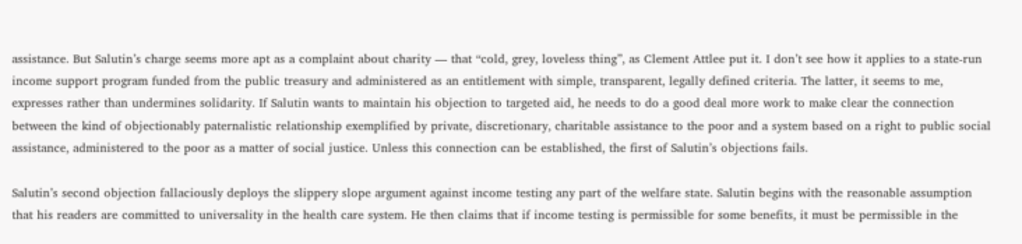assistance. But Salutin’s charge seems more apt as a complaint about charity — that “cold, grey, loveless thing”, as Clement Attlee put it. I don’t see how it applies to a state-run income support program funded from the public treasury and administered as an entitlement with simple, transparent, legally defined criteria. The latter, it seems to me, expresses rather than undermines solidarity. If Salutin wants to maintain his objection to targeted aid, he needs to do a good deal more work to make clear the connection between the kind of objectionably paternalistic relationship exemplified by private, discretionary, charitable assistance to the poor and a system based on a right to public social assistance, administered to the poor as a matter of social justice. Unless this connection can be established, the first of Salutin’s objections fails.

Salutin’s second objection fallaciously deploys the slippery slope argument against income testing any part of the welfare state. Salutin begins with the reasonable assumption that his readers are committed to universality in the health care system. He then claims that if income testing is permissible for some benefits, it must be permissible in the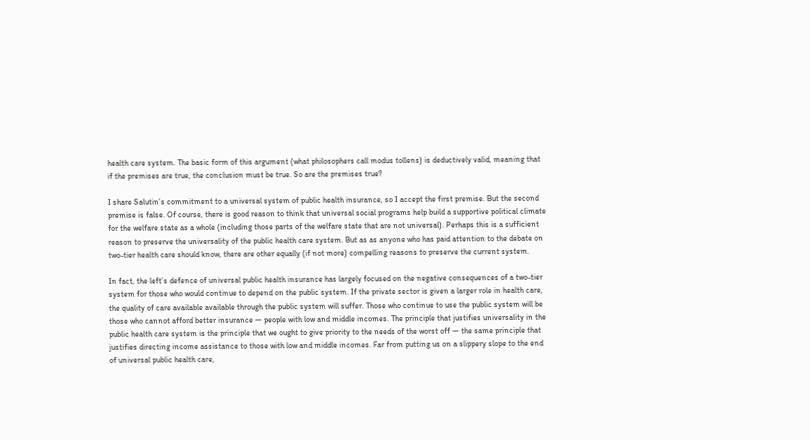health care system. The basic form of this argument (what philosophers call modus tollens) is deductively valid, meaning that if the premises are true, the conclusion must be true. So are the premises true?

I share Salutin’s commitment to a universal system of public health insurance, so I accept the first premise. But the second premise is false. Of course, there is good reason to think that universal social programs help build a supportive political climate for the welfare state as a whole (including those parts of the welfare state that are not universal). Perhaps this is a sufficient reason to preserve the universality of the public health care system. But as as anyone who has paid attention to the debate on two-tier health care should know, there are other equally (if not more) compelling reasons to preserve the current system.

In fact, the left’s defence of universal public health insurance has largely focused on the negative consequences of a two-tier system for those who would continue to depend on the public system. If the private sector is given a larger role in health care, the quality of care available available through the public system will suffer. Those who continue to use the public system will be those who cannot afford better insurance — people with low and middle incomes. The principle that justifies universality in the public health care system is the principle that we ought to give priority to the needs of the worst off — the same principle that justifies directing income assistance to those with low and middle incomes. Far from putting us on a slippery slope to the end of universal public health care,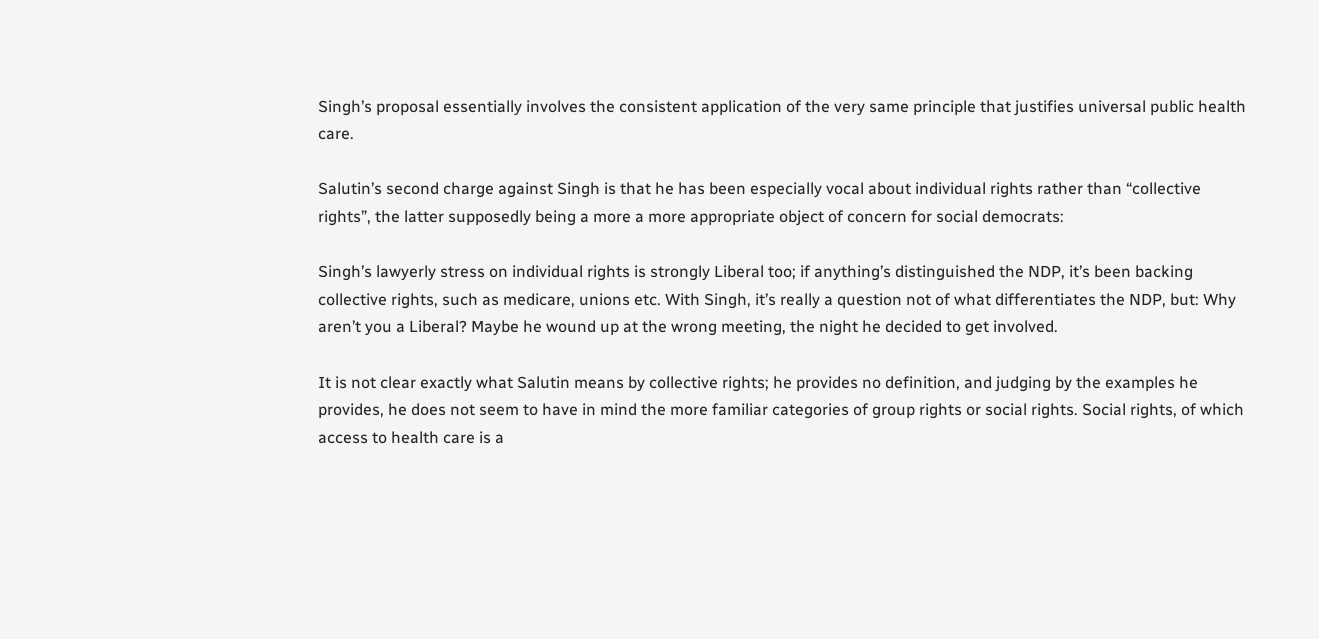Singh’s proposal essentially involves the consistent application of the very same principle that justifies universal public health care.

Salutin’s second charge against Singh is that he has been especially vocal about individual rights rather than “collective rights”, the latter supposedly being a more a more appropriate object of concern for social democrats:

Singh’s lawyerly stress on individual rights is strongly Liberal too; if anything’s distinguished the NDP, it’s been backing collective rights, such as medicare, unions etc. With Singh, it’s really a question not of what differentiates the NDP, but: Why aren’t you a Liberal? Maybe he wound up at the wrong meeting, the night he decided to get involved.

It is not clear exactly what Salutin means by collective rights; he provides no definition, and judging by the examples he provides, he does not seem to have in mind the more familiar categories of group rights or social rights. Social rights, of which access to health care is a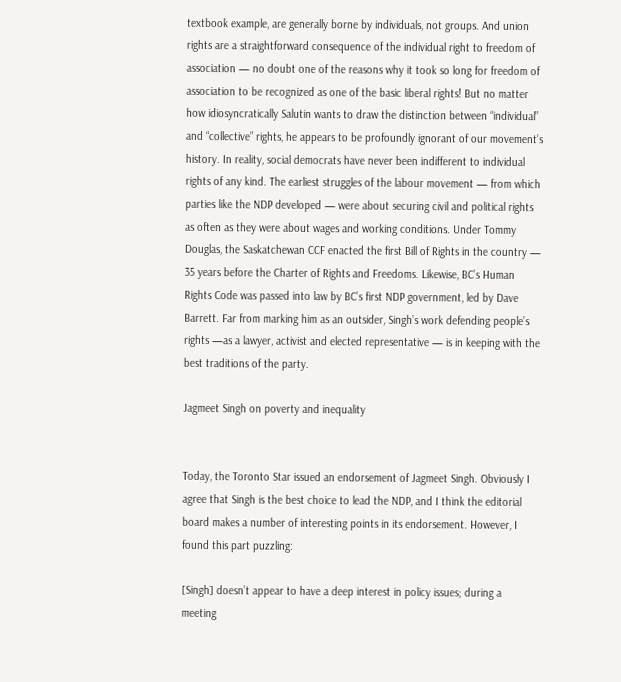textbook example, are generally borne by individuals, not groups. And union rights are a straightforward consequence of the individual right to freedom of association — no doubt one of the reasons why it took so long for freedom of association to be recognized as one of the basic liberal rights! But no matter how idiosyncratically Salutin wants to draw the distinction between “individual” and “collective” rights, he appears to be profoundly ignorant of our movement’s history. In reality, social democrats have never been indifferent to individual rights of any kind. The earliest struggles of the labour movement — from which parties like the NDP developed — were about securing civil and political rights as often as they were about wages and working conditions. Under Tommy Douglas, the Saskatchewan CCF enacted the first Bill of Rights in the country — 35 years before the Charter of Rights and Freedoms. Likewise, BC’s Human Rights Code was passed into law by BC’s first NDP government, led by Dave Barrett. Far from marking him as an outsider, Singh’s work defending people’s rights —as a lawyer, activist and elected representative — is in keeping with the best traditions of the party.

Jagmeet Singh on poverty and inequality


Today, the Toronto Star issued an endorsement of Jagmeet Singh. Obviously I agree that Singh is the best choice to lead the NDP, and I think the editorial board makes a number of interesting points in its endorsement. However, I found this part puzzling:

[Singh] doesn’t appear to have a deep interest in policy issues; during a meeting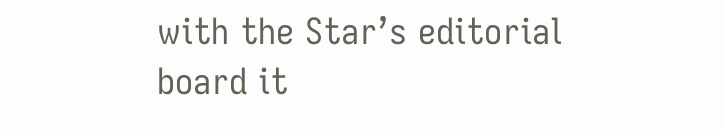with the Star’s editorial board it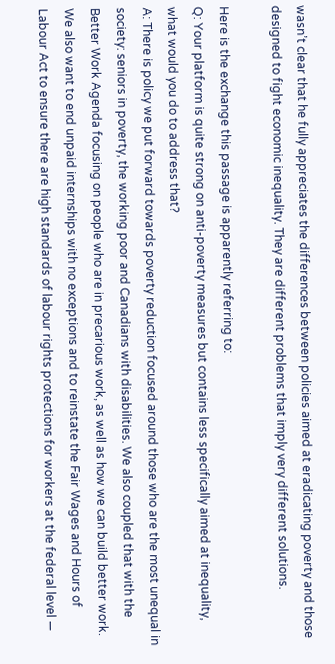wasn’t clear that he fully appreciates the differences between policies aimed at eradicating poverty and those designed to fight economic inequality. They are different problems that imply very different solutions.

Here is the exchange this passage is apparently referring to:
Q: Your platform is quite strong on anti-poverty measures but contains less specifically aimed at inequality, what would you do to address that?
A: There is policy we put forward towards poverty reduction focused around those who are the most unequal in society: seniors in poverty, the working poor and Canadians with disabilities. We also coupled that with the Better Work Agenda focusing on people who are in precarious work, as well as how we can build better work. We also want to end unpaid internships with no exceptions and to reinstate the Fair Wages and Hours of Labour Act to ensure there are high standards of labour rights protections for workers at the federal level —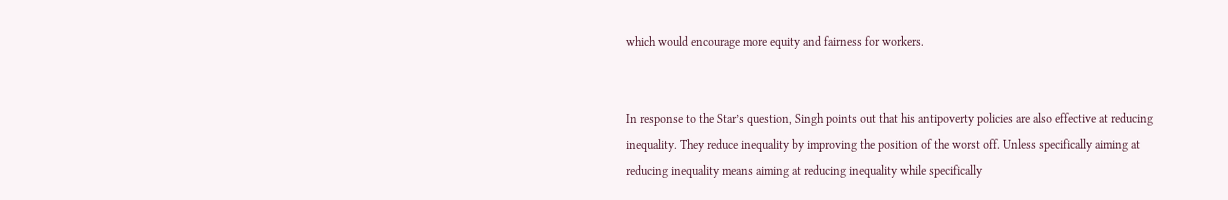which would encourage more equity and fairness for workers.


In response to the Star’s question, Singh points out that his antipoverty policies are also effective at reducing inequality. They reduce inequality by improving the position of the worst off. Unless specifically aiming at reducing inequality means aiming at reducing inequality while specifically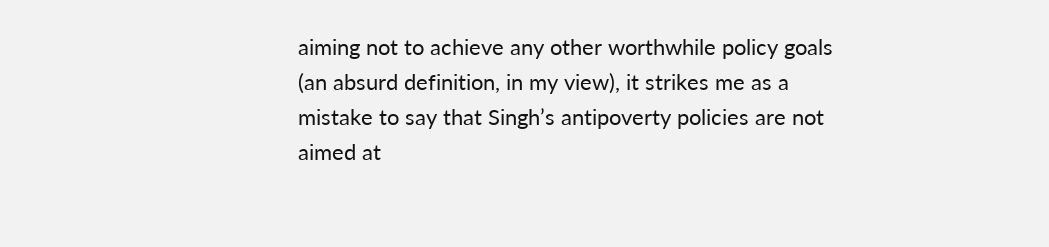aiming not to achieve any other worthwhile policy goals (an absurd definition, in my view), it strikes me as a mistake to say that Singh’s antipoverty policies are not aimed at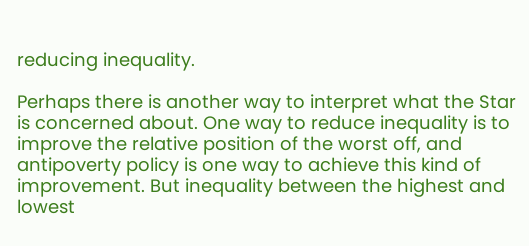reducing inequality.

Perhaps there is another way to interpret what the Star is concerned about. One way to reduce inequality is to improve the relative position of the worst off, and antipoverty policy is one way to achieve this kind of improvement. But inequality between the highest and lowest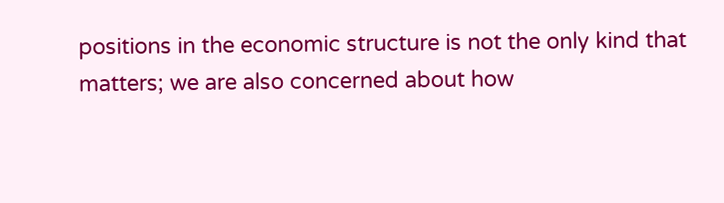positions in the economic structure is not the only kind that matters; we are also concerned about how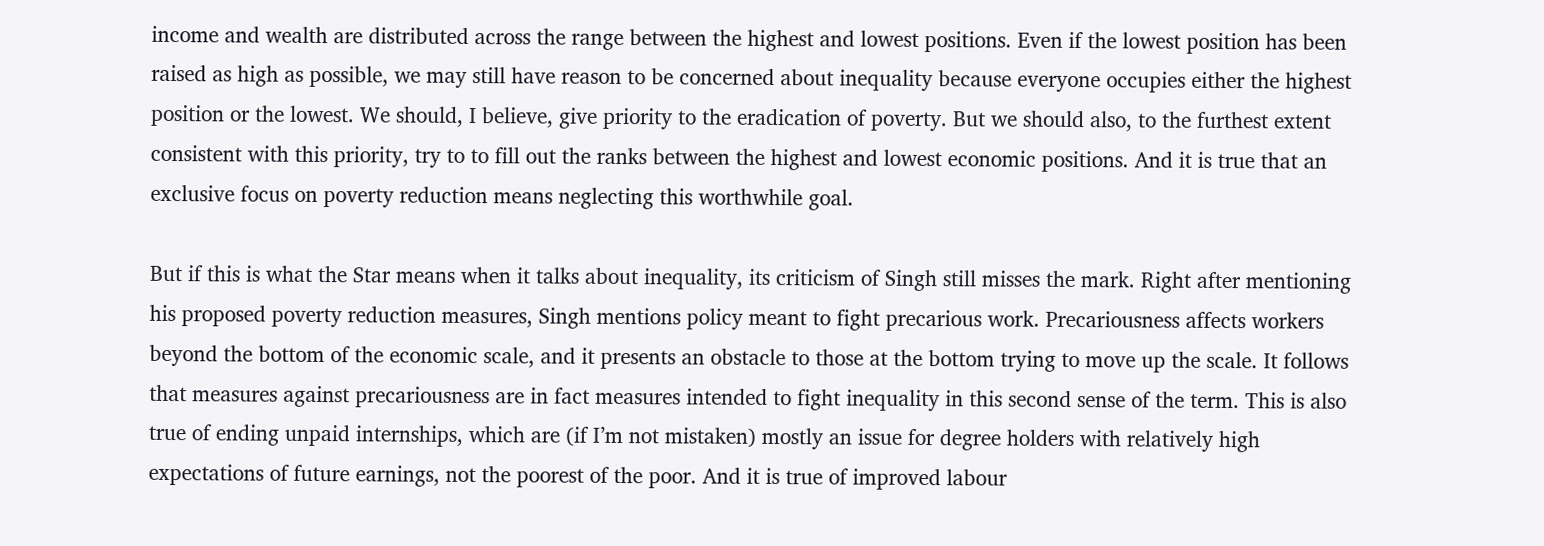income and wealth are distributed across the range between the highest and lowest positions. Even if the lowest position has been raised as high as possible, we may still have reason to be concerned about inequality because everyone occupies either the highest position or the lowest. We should, I believe, give priority to the eradication of poverty. But we should also, to the furthest extent consistent with this priority, try to to fill out the ranks between the highest and lowest economic positions. And it is true that an exclusive focus on poverty reduction means neglecting this worthwhile goal.

But if this is what the Star means when it talks about inequality, its criticism of Singh still misses the mark. Right after mentioning his proposed poverty reduction measures, Singh mentions policy meant to fight precarious work. Precariousness affects workers beyond the bottom of the economic scale, and it presents an obstacle to those at the bottom trying to move up the scale. It follows that measures against precariousness are in fact measures intended to fight inequality in this second sense of the term. This is also true of ending unpaid internships, which are (if I’m not mistaken) mostly an issue for degree holders with relatively high expectations of future earnings, not the poorest of the poor. And it is true of improved labour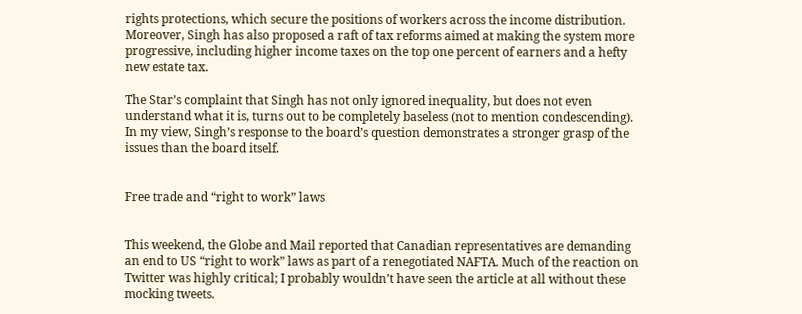rights protections, which secure the positions of workers across the income distribution. Moreover, Singh has also proposed a raft of tax reforms aimed at making the system more progressive, including higher income taxes on the top one percent of earners and a hefty new estate tax.

The Star’s complaint that Singh has not only ignored inequality, but does not even understand what it is, turns out to be completely baseless (not to mention condescending). In my view, Singh’s response to the board’s question demonstrates a stronger grasp of the issues than the board itself.


Free trade and “right to work” laws


This weekend, the Globe and Mail reported that Canadian representatives are demanding an end to US “right to work” laws as part of a renegotiated NAFTA. Much of the reaction on Twitter was highly critical; I probably wouldn’t have seen the article at all without these mocking tweets.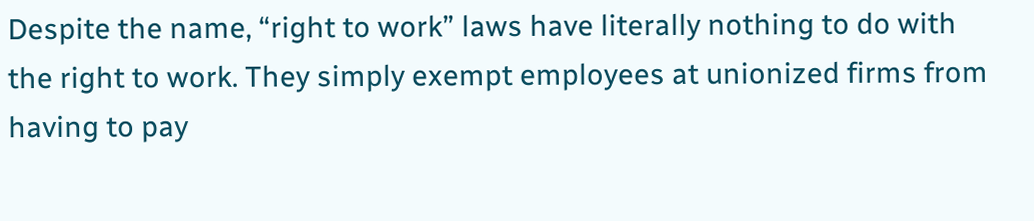Despite the name, “right to work” laws have literally nothing to do with the right to work. They simply exempt employees at unionized firms from having to pay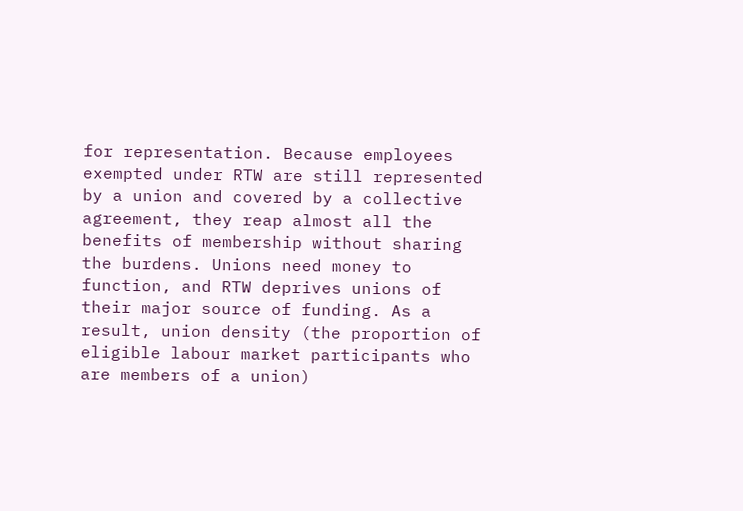for representation. Because employees exempted under RTW are still represented by a union and covered by a collective agreement, they reap almost all the benefits of membership without sharing the burdens. Unions need money to function, and RTW deprives unions of their major source of funding. As a result, union density (the proportion of eligible labour market participants who are members of a union)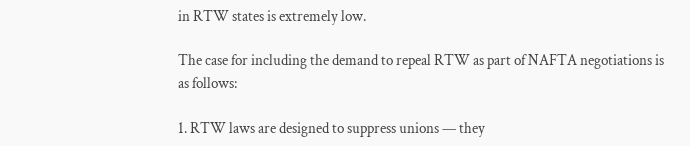in RTW states is extremely low.

The case for including the demand to repeal RTW as part of NAFTA negotiations is as follows:

1. RTW laws are designed to suppress unions — they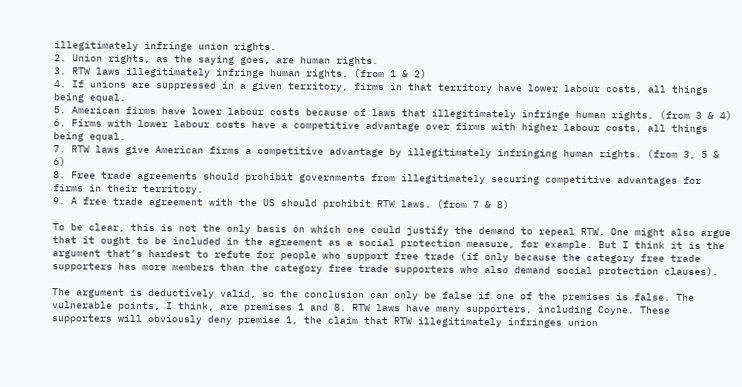illegitimately infringe union rights.
2. Union rights, as the saying goes, are human rights.
3. RTW laws illegitimately infringe human rights. (from 1 & 2)
4. If unions are suppressed in a given territory, firms in that territory have lower labour costs, all things being equal.
5. American firms have lower labour costs because of laws that illegitimately infringe human rights. (from 3 & 4)
6. Firms with lower labour costs have a competitive advantage over firms with higher labour costs, all things being equal.
7. RTW laws give American firms a competitive advantage by illegitimately infringing human rights. (from 3, 5 & 6)
8. Free trade agreements should prohibit governments from illegitimately securing competitive advantages for firms in their territory.
9. A free trade agreement with the US should prohibit RTW laws. (from 7 & 8)

To be clear, this is not the only basis on which one could justify the demand to repeal RTW. One might also argue that it ought to be included in the agreement as a social protection measure, for example. But I think it is the argument that’s hardest to refute for people who support free trade (if only because the category free trade supporters has more members than the category free trade supporters who also demand social protection clauses).

The argument is deductively valid, so the conclusion can only be false if one of the premises is false. The vulnerable points, I think, are premises 1 and 8. RTW laws have many supporters, including Coyne. These supporters will obviously deny premise 1, the claim that RTW illegitimately infringes union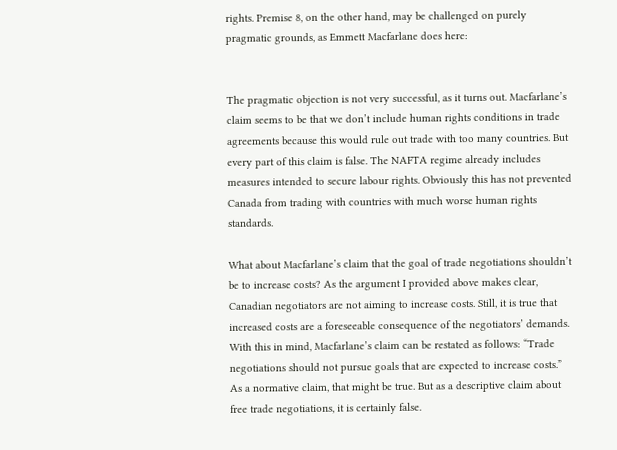rights. Premise 8, on the other hand, may be challenged on purely pragmatic grounds, as Emmett Macfarlane does here:


The pragmatic objection is not very successful, as it turns out. Macfarlane’s claim seems to be that we don’t include human rights conditions in trade agreements because this would rule out trade with too many countries. But every part of this claim is false. The NAFTA regime already includes measures intended to secure labour rights. Obviously this has not prevented Canada from trading with countries with much worse human rights standards.

What about Macfarlane’s claim that the goal of trade negotiations shouldn’t be to increase costs? As the argument I provided above makes clear, Canadian negotiators are not aiming to increase costs. Still, it is true that increased costs are a foreseeable consequence of the negotiators’ demands. With this in mind, Macfarlane’s claim can be restated as follows: “Trade negotiations should not pursue goals that are expected to increase costs.” As a normative claim, that might be true. But as a descriptive claim about free trade negotiations, it is certainly false.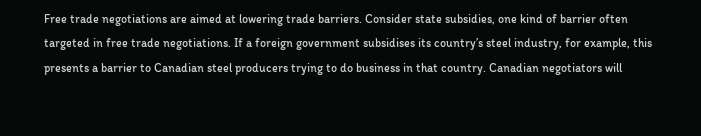Free trade negotiations are aimed at lowering trade barriers. Consider state subsidies, one kind of barrier often targeted in free trade negotiations. If a foreign government subsidises its country’s steel industry, for example, this presents a barrier to Canadian steel producers trying to do business in that country. Canadian negotiators will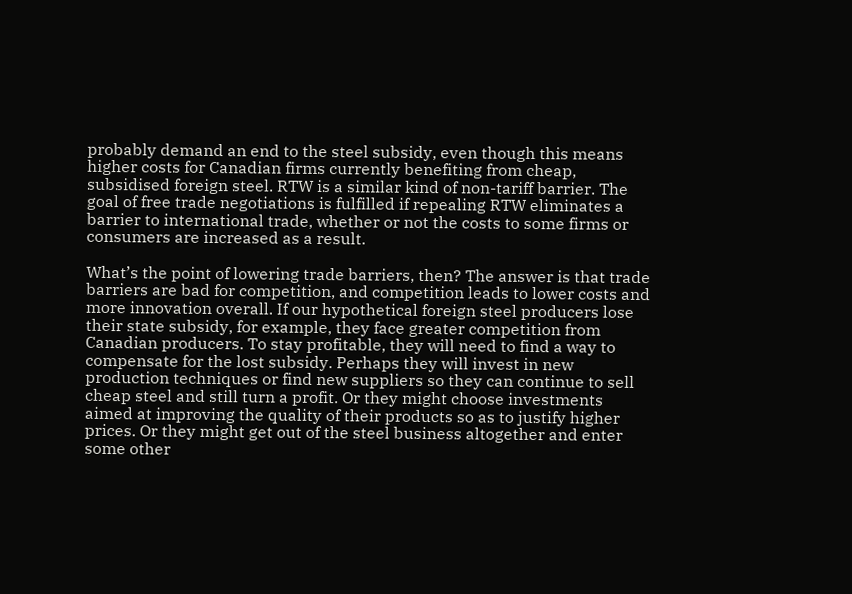probably demand an end to the steel subsidy, even though this means higher costs for Canadian firms currently benefiting from cheap, subsidised foreign steel. RTW is a similar kind of non-tariff barrier. The goal of free trade negotiations is fulfilled if repealing RTW eliminates a barrier to international trade, whether or not the costs to some firms or consumers are increased as a result.

What’s the point of lowering trade barriers, then? The answer is that trade barriers are bad for competition, and competition leads to lower costs and more innovation overall. If our hypothetical foreign steel producers lose their state subsidy, for example, they face greater competition from Canadian producers. To stay profitable, they will need to find a way to compensate for the lost subsidy. Perhaps they will invest in new production techniques or find new suppliers so they can continue to sell cheap steel and still turn a profit. Or they might choose investments aimed at improving the quality of their products so as to justify higher prices. Or they might get out of the steel business altogether and enter some other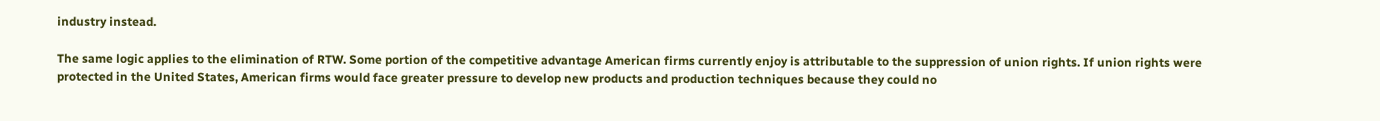industry instead.

The same logic applies to the elimination of RTW. Some portion of the competitive advantage American firms currently enjoy is attributable to the suppression of union rights. If union rights were protected in the United States, American firms would face greater pressure to develop new products and production techniques because they could no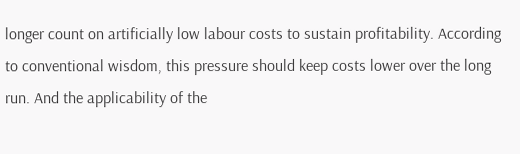longer count on artificially low labour costs to sustain profitability. According to conventional wisdom, this pressure should keep costs lower over the long run. And the applicability of the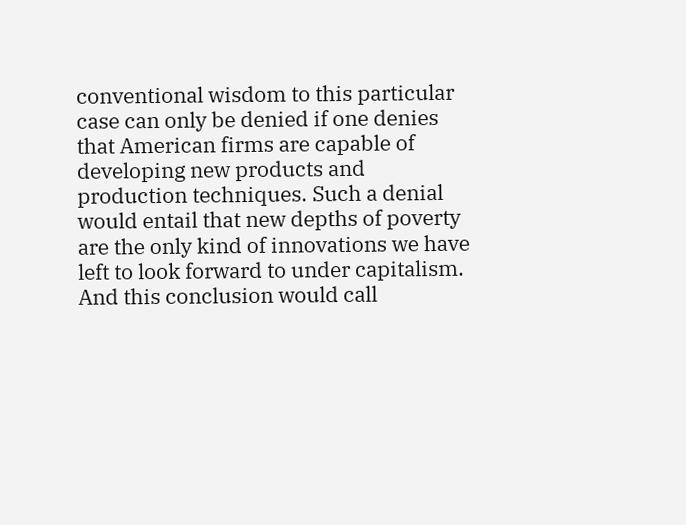conventional wisdom to this particular case can only be denied if one denies that American firms are capable of developing new products and production techniques. Such a denial would entail that new depths of poverty are the only kind of innovations we have left to look forward to under capitalism. And this conclusion would call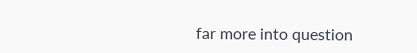far more into question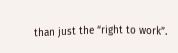than just the “right to work”.